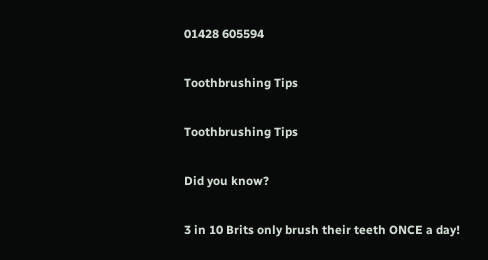01428 605594

Toothbrushing Tips

Toothbrushing Tips

Did you know?

3 in 10 Brits only brush their teeth ONCE a day!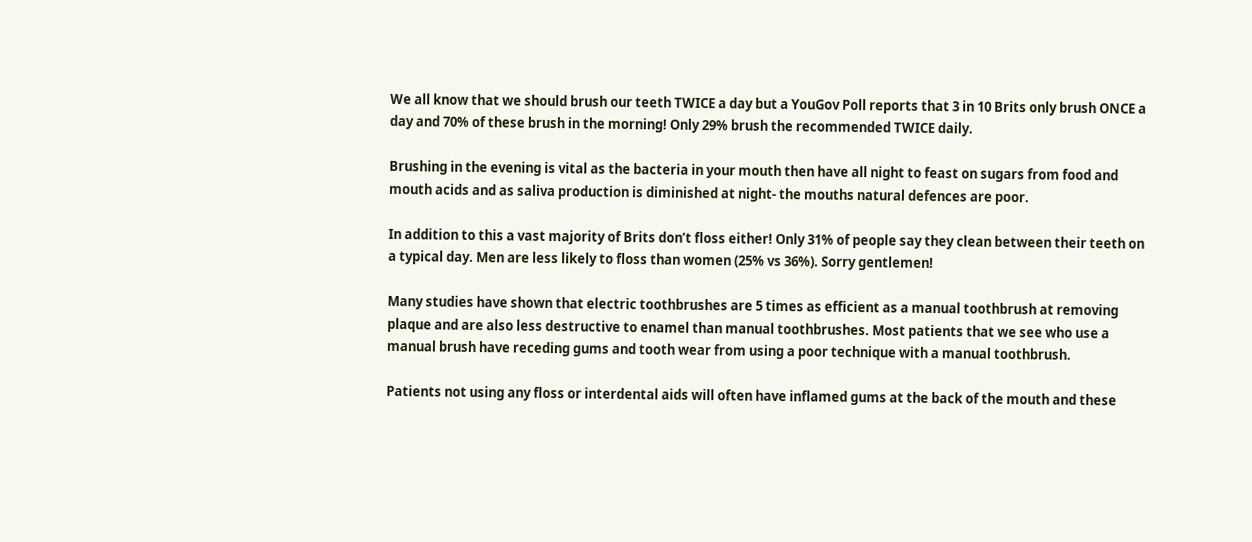We all know that we should brush our teeth TWICE a day but a YouGov Poll reports that 3 in 10 Brits only brush ONCE a day and 70% of these brush in the morning! Only 29% brush the recommended TWICE daily.

Brushing in the evening is vital as the bacteria in your mouth then have all night to feast on sugars from food and mouth acids and as saliva production is diminished at night- the mouths natural defences are poor.

In addition to this a vast majority of Brits don’t floss either! Only 31% of people say they clean between their teeth on a typical day. Men are less likely to floss than women (25% vs 36%). Sorry gentlemen!

Many studies have shown that electric toothbrushes are 5 times as efficient as a manual toothbrush at removing plaque and are also less destructive to enamel than manual toothbrushes. Most patients that we see who use a manual brush have receding gums and tooth wear from using a poor technique with a manual toothbrush.

Patients not using any floss or interdental aids will often have inflamed gums at the back of the mouth and these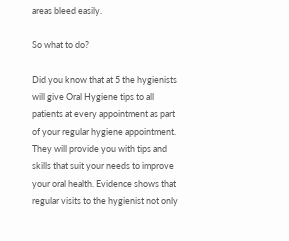areas bleed easily.

So what to do?

Did you know that at 5 the hygienists will give Oral Hygiene tips to all patients at every appointment as part of your regular hygiene appointment. They will provide you with tips and skills that suit your needs to improve your oral health. Evidence shows that regular visits to the hygienist not only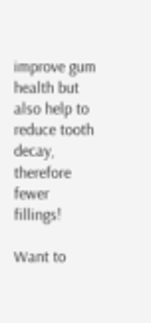improve gum health but also help to reduce tooth decay, therefore fewer fillings!

Want to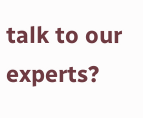talk to our experts?